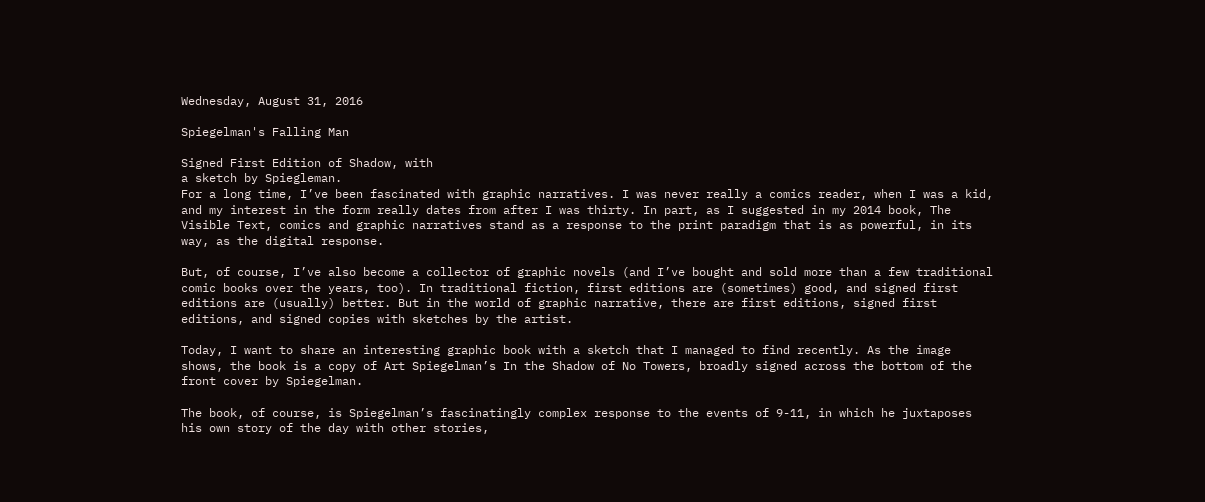Wednesday, August 31, 2016

Spiegelman's Falling Man

Signed First Edition of Shadow, with
a sketch by Spiegleman.
For a long time, I’ve been fascinated with graphic narratives. I was never really a comics reader, when I was a kid, and my interest in the form really dates from after I was thirty. In part, as I suggested in my 2014 book, The Visible Text, comics and graphic narratives stand as a response to the print paradigm that is as powerful, in its way, as the digital response.

But, of course, I’ve also become a collector of graphic novels (and I’ve bought and sold more than a few traditional comic books over the years, too). In traditional fiction, first editions are (sometimes) good, and signed first editions are (usually) better. But in the world of graphic narrative, there are first editions, signed first editions, and signed copies with sketches by the artist.

Today, I want to share an interesting graphic book with a sketch that I managed to find recently. As the image shows, the book is a copy of Art Spiegelman’s In the Shadow of No Towers, broadly signed across the bottom of the front cover by Spiegelman.

The book, of course, is Spiegelman’s fascinatingly complex response to the events of 9-11, in which he juxtaposes his own story of the day with other stories,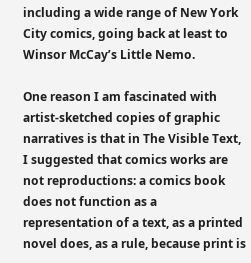including a wide range of New York City comics, going back at least to Winsor McCay’s Little Nemo.

One reason I am fascinated with artist-sketched copies of graphic narratives is that in The Visible Text, I suggested that comics works are not reproductions: a comics book does not function as a representation of a text, as a printed novel does, as a rule, because print is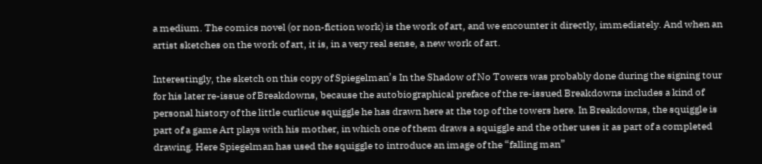a medium. The comics novel (or non-fiction work) is the work of art, and we encounter it directly, immediately. And when an artist sketches on the work of art, it is, in a very real sense, a new work of art.

Interestingly, the sketch on this copy of Spiegelman’s In the Shadow of No Towers was probably done during the signing tour for his later re-issue of Breakdowns, because the autobiographical preface of the re-issued Breakdowns includes a kind of personal history of the little curlicue squiggle he has drawn here at the top of the towers here. In Breakdowns, the squiggle is part of a game Art plays with his mother, in which one of them draws a squiggle and the other uses it as part of a completed drawing. Here Spiegelman has used the squiggle to introduce an image of the “falling man”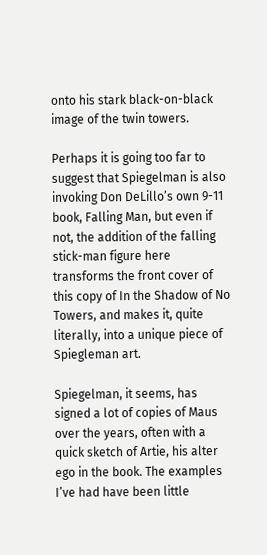onto his stark black-on-black image of the twin towers.

Perhaps it is going too far to suggest that Spiegelman is also invoking Don DeLillo’s own 9-11 book, Falling Man, but even if not, the addition of the falling stick-man figure here transforms the front cover of this copy of In the Shadow of No Towers, and makes it, quite literally, into a unique piece of Spiegleman art.

Spiegelman, it seems, has signed a lot of copies of Maus over the years, often with a quick sketch of Artie, his alter ego in the book. The examples I’ve had have been little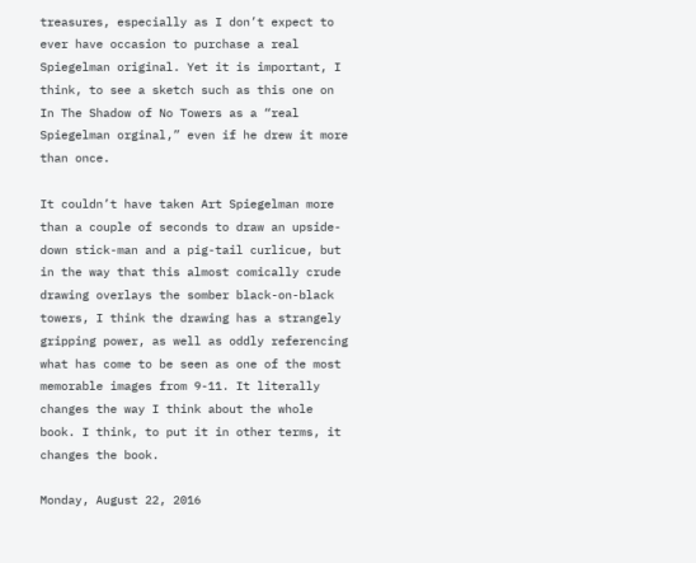treasures, especially as I don’t expect to ever have occasion to purchase a real Spiegelman original. Yet it is important, I think, to see a sketch such as this one on In The Shadow of No Towers as a “real Spiegelman orginal,” even if he drew it more than once.

It couldn’t have taken Art Spiegelman more than a couple of seconds to draw an upside-down stick-man and a pig-tail curlicue, but in the way that this almost comically crude drawing overlays the somber black-on-black towers, I think the drawing has a strangely gripping power, as well as oddly referencing what has come to be seen as one of the most memorable images from 9-11. It literally changes the way I think about the whole book. I think, to put it in other terms, it changes the book.

Monday, August 22, 2016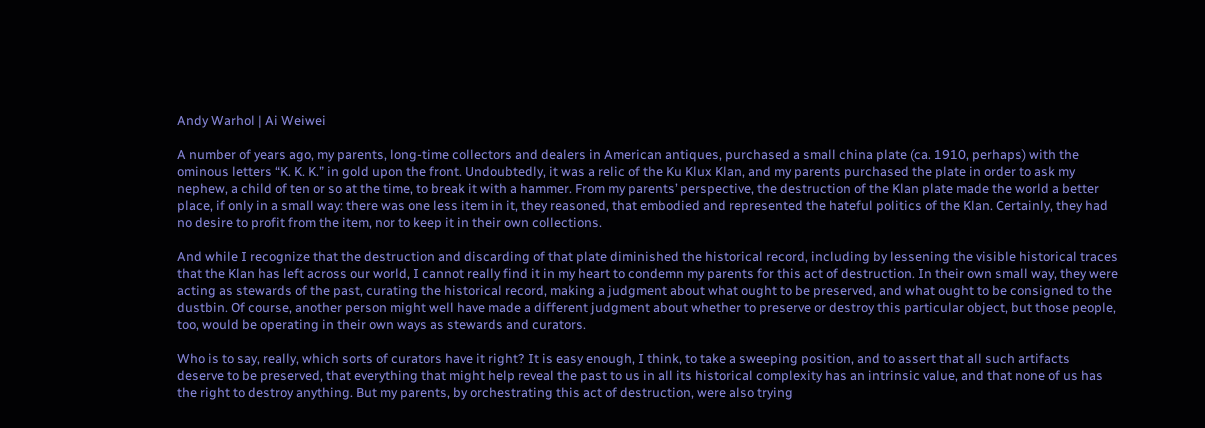Andy Warhol | Ai Weiwei

A number of years ago, my parents, long-time collectors and dealers in American antiques, purchased a small china plate (ca. 1910, perhaps) with the ominous letters “K. K. K.” in gold upon the front. Undoubtedly, it was a relic of the Ku Klux Klan, and my parents purchased the plate in order to ask my nephew, a child of ten or so at the time, to break it with a hammer. From my parents’ perspective, the destruction of the Klan plate made the world a better place, if only in a small way: there was one less item in it, they reasoned, that embodied and represented the hateful politics of the Klan. Certainly, they had no desire to profit from the item, nor to keep it in their own collections.

And while I recognize that the destruction and discarding of that plate diminished the historical record, including by lessening the visible historical traces that the Klan has left across our world, I cannot really find it in my heart to condemn my parents for this act of destruction. In their own small way, they were acting as stewards of the past, curating the historical record, making a judgment about what ought to be preserved, and what ought to be consigned to the dustbin. Of course, another person might well have made a different judgment about whether to preserve or destroy this particular object, but those people, too, would be operating in their own ways as stewards and curators.

Who is to say, really, which sorts of curators have it right? It is easy enough, I think, to take a sweeping position, and to assert that all such artifacts deserve to be preserved, that everything that might help reveal the past to us in all its historical complexity has an intrinsic value, and that none of us has the right to destroy anything. But my parents, by orchestrating this act of destruction, were also trying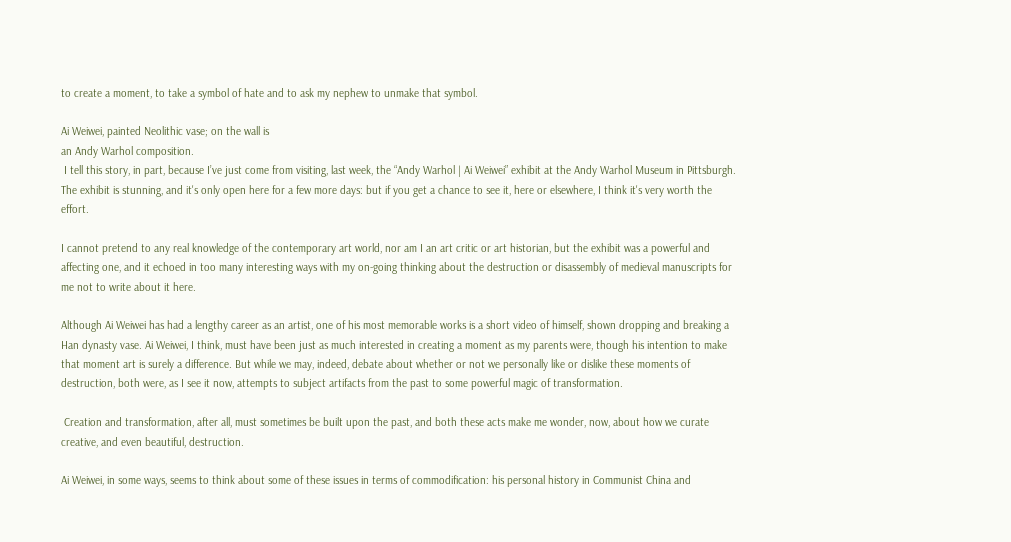to create a moment, to take a symbol of hate and to ask my nephew to unmake that symbol.

Ai Weiwei, painted Neolithic vase; on the wall is
an Andy Warhol composition.
 I tell this story, in part, because I’ve just come from visiting, last week, the “Andy Warhol | Ai Weiwei” exhibit at the Andy Warhol Museum in Pittsburgh. The exhibit is stunning, and it's only open here for a few more days: but if you get a chance to see it, here or elsewhere, I think it's very worth the effort.

I cannot pretend to any real knowledge of the contemporary art world, nor am I an art critic or art historian, but the exhibit was a powerful and affecting one, and it echoed in too many interesting ways with my on-going thinking about the destruction or disassembly of medieval manuscripts for me not to write about it here.

Although Ai Weiwei has had a lengthy career as an artist, one of his most memorable works is a short video of himself, shown dropping and breaking a Han dynasty vase. Ai Weiwei, I think, must have been just as much interested in creating a moment as my parents were, though his intention to make that moment art is surely a difference. But while we may, indeed, debate about whether or not we personally like or dislike these moments of destruction, both were, as I see it now, attempts to subject artifacts from the past to some powerful magic of transformation.

 Creation and transformation, after all, must sometimes be built upon the past, and both these acts make me wonder, now, about how we curate creative, and even beautiful, destruction.

Ai Weiwei, in some ways, seems to think about some of these issues in terms of commodification: his personal history in Communist China and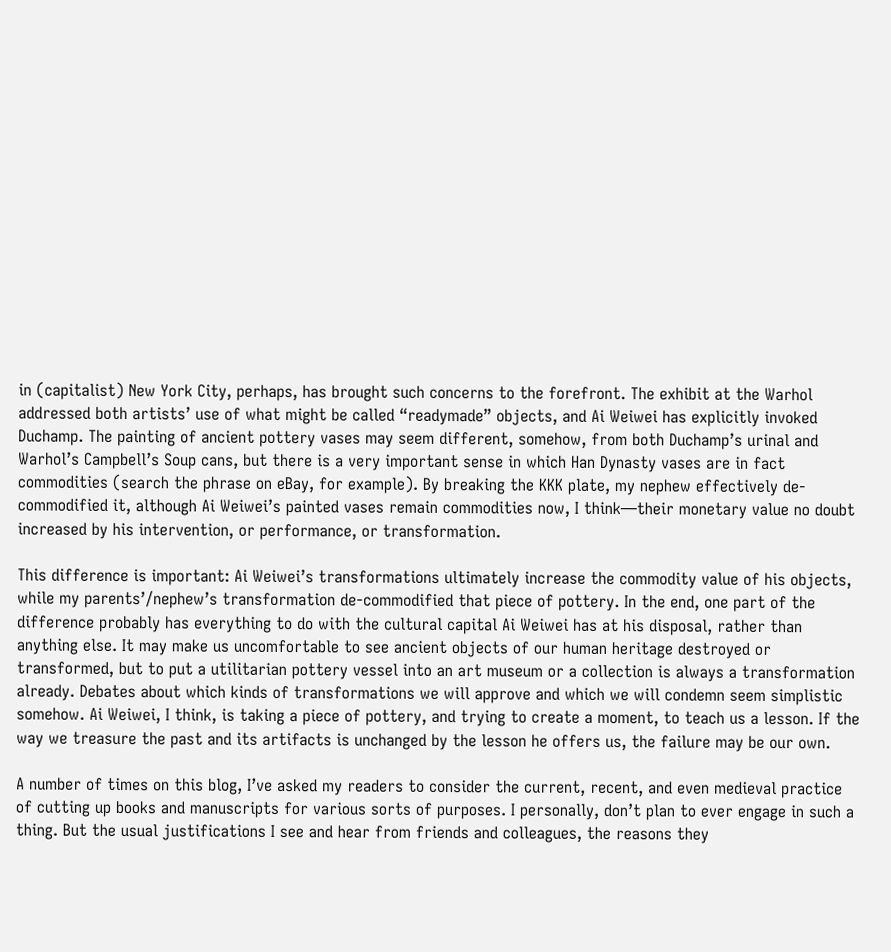in (capitalist) New York City, perhaps, has brought such concerns to the forefront. The exhibit at the Warhol addressed both artists’ use of what might be called “readymade” objects, and Ai Weiwei has explicitly invoked Duchamp. The painting of ancient pottery vases may seem different, somehow, from both Duchamp’s urinal and Warhol’s Campbell’s Soup cans, but there is a very important sense in which Han Dynasty vases are in fact commodities (search the phrase on eBay, for example). By breaking the KKK plate, my nephew effectively de-commodified it, although Ai Weiwei’s painted vases remain commodities now, I think—their monetary value no doubt increased by his intervention, or performance, or transformation.

This difference is important: Ai Weiwei’s transformations ultimately increase the commodity value of his objects, while my parents’/nephew’s transformation de-commodified that piece of pottery. In the end, one part of the difference probably has everything to do with the cultural capital Ai Weiwei has at his disposal, rather than anything else. It may make us uncomfortable to see ancient objects of our human heritage destroyed or transformed, but to put a utilitarian pottery vessel into an art museum or a collection is always a transformation already. Debates about which kinds of transformations we will approve and which we will condemn seem simplistic somehow. Ai Weiwei, I think, is taking a piece of pottery, and trying to create a moment, to teach us a lesson. If the way we treasure the past and its artifacts is unchanged by the lesson he offers us, the failure may be our own.

A number of times on this blog, I’ve asked my readers to consider the current, recent, and even medieval practice of cutting up books and manuscripts for various sorts of purposes. I personally, don’t plan to ever engage in such a thing. But the usual justifications I see and hear from friends and colleagues, the reasons they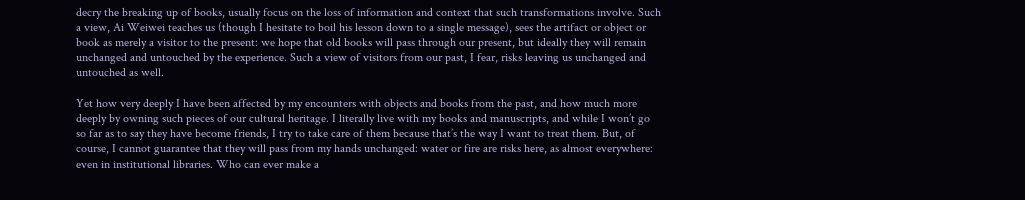decry the breaking up of books, usually focus on the loss of information and context that such transformations involve. Such a view, Ai Weiwei teaches us (though I hesitate to boil his lesson down to a single message), sees the artifact or object or book as merely a visitor to the present: we hope that old books will pass through our present, but ideally they will remain unchanged and untouched by the experience. Such a view of visitors from our past, I fear, risks leaving us unchanged and untouched as well.

Yet how very deeply I have been affected by my encounters with objects and books from the past, and how much more deeply by owning such pieces of our cultural heritage. I literally live with my books and manuscripts, and while I won’t go so far as to say they have become friends, I try to take care of them because that’s the way I want to treat them. But, of course, I cannot guarantee that they will pass from my hands unchanged: water or fire are risks here, as almost everywhere: even in institutional libraries. Who can ever make a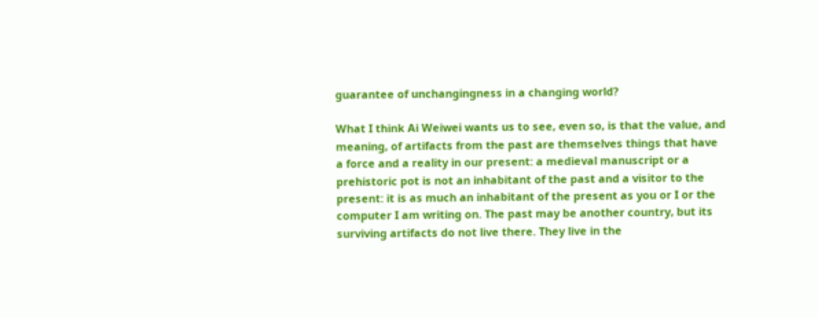guarantee of unchangingness in a changing world?

What I think Ai Weiwei wants us to see, even so, is that the value, and meaning, of artifacts from the past are themselves things that have a force and a reality in our present: a medieval manuscript or a prehistoric pot is not an inhabitant of the past and a visitor to the present: it is as much an inhabitant of the present as you or I or the computer I am writing on. The past may be another country, but its surviving artifacts do not live there. They live in the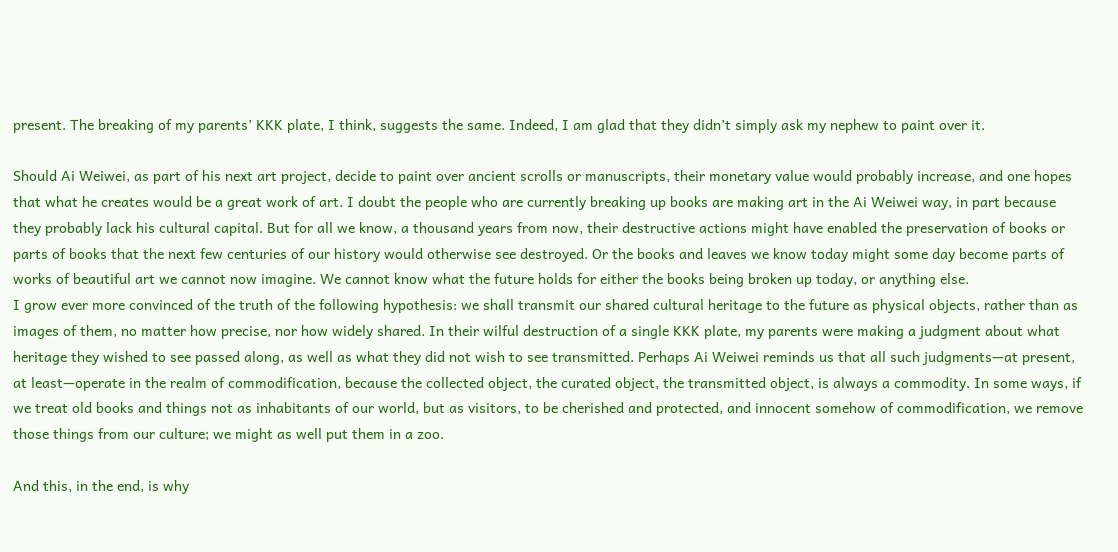present. The breaking of my parents’ KKK plate, I think, suggests the same. Indeed, I am glad that they didn’t simply ask my nephew to paint over it.

Should Ai Weiwei, as part of his next art project, decide to paint over ancient scrolls or manuscripts, their monetary value would probably increase, and one hopes that what he creates would be a great work of art. I doubt the people who are currently breaking up books are making art in the Ai Weiwei way, in part because they probably lack his cultural capital. But for all we know, a thousand years from now, their destructive actions might have enabled the preservation of books or parts of books that the next few centuries of our history would otherwise see destroyed. Or the books and leaves we know today might some day become parts of works of beautiful art we cannot now imagine. We cannot know what the future holds for either the books being broken up today, or anything else.
I grow ever more convinced of the truth of the following hypothesis: we shall transmit our shared cultural heritage to the future as physical objects, rather than as images of them, no matter how precise, nor how widely shared. In their wilful destruction of a single KKK plate, my parents were making a judgment about what heritage they wished to see passed along, as well as what they did not wish to see transmitted. Perhaps Ai Weiwei reminds us that all such judgments—at present, at least—operate in the realm of commodification, because the collected object, the curated object, the transmitted object, is always a commodity. In some ways, if we treat old books and things not as inhabitants of our world, but as visitors, to be cherished and protected, and innocent somehow of commodification, we remove those things from our culture; we might as well put them in a zoo.

And this, in the end, is why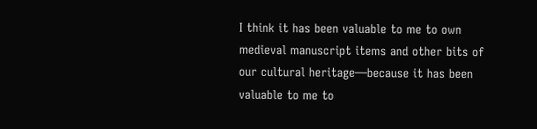I think it has been valuable to me to own medieval manuscript items and other bits of our cultural heritage—because it has been valuable to me to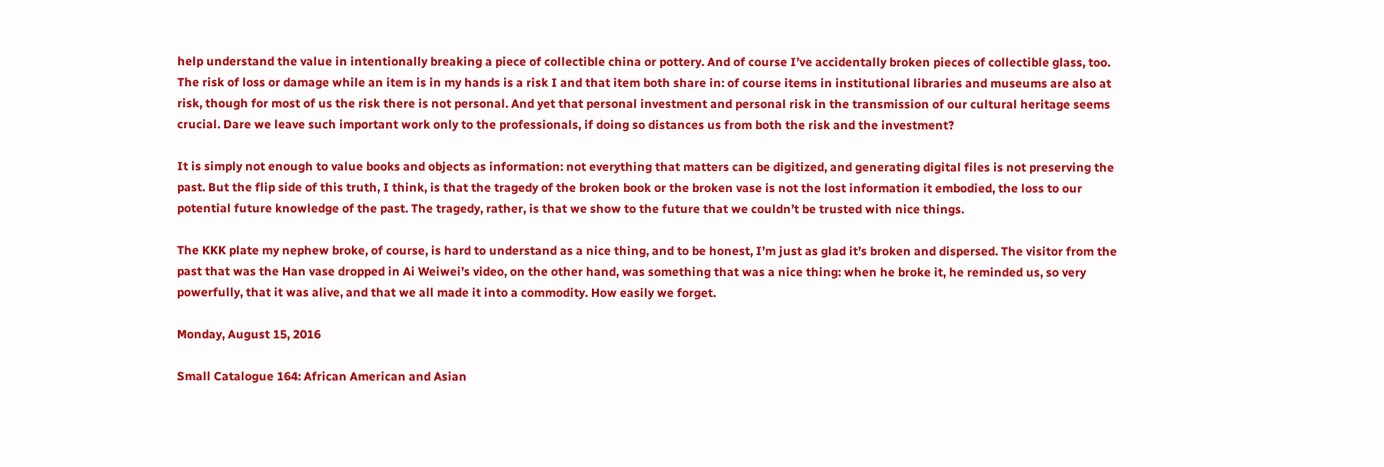help understand the value in intentionally breaking a piece of collectible china or pottery. And of course I’ve accidentally broken pieces of collectible glass, too. The risk of loss or damage while an item is in my hands is a risk I and that item both share in: of course items in institutional libraries and museums are also at risk, though for most of us the risk there is not personal. And yet that personal investment and personal risk in the transmission of our cultural heritage seems crucial. Dare we leave such important work only to the professionals, if doing so distances us from both the risk and the investment?

It is simply not enough to value books and objects as information: not everything that matters can be digitized, and generating digital files is not preserving the past. But the flip side of this truth, I think, is that the tragedy of the broken book or the broken vase is not the lost information it embodied, the loss to our potential future knowledge of the past. The tragedy, rather, is that we show to the future that we couldn’t be trusted with nice things.

The KKK plate my nephew broke, of course, is hard to understand as a nice thing, and to be honest, I’m just as glad it’s broken and dispersed. The visitor from the past that was the Han vase dropped in Ai Weiwei’s video, on the other hand, was something that was a nice thing: when he broke it, he reminded us, so very powerfully, that it was alive, and that we all made it into a commodity. How easily we forget.

Monday, August 15, 2016

Small Catalogue 164: African American and Asian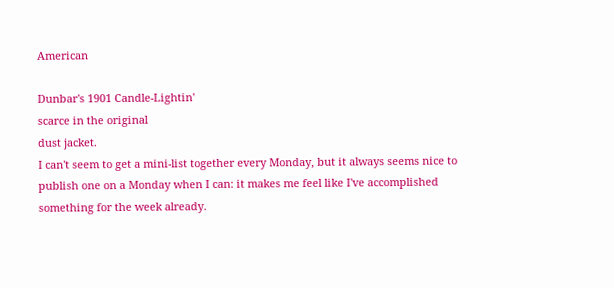American

Dunbar's 1901 Candle-Lightin'
scarce in the original
dust jacket.
I can't seem to get a mini-list together every Monday, but it always seems nice to publish one on a Monday when I can: it makes me feel like I've accomplished something for the week already.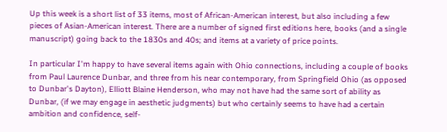Up this week is a short list of 33 items, most of African-American interest, but also including a few pieces of Asian-American interest. There are a number of signed first editions here, books (and a single manuscript) going back to the 1830s and 40s; and items at a variety of price points.

In particular I'm happy to have several items again with Ohio connections, including a couple of books from Paul Laurence Dunbar, and three from his near contemporary, from Springfield Ohio (as opposed to Dunbar's Dayton), Elliott Blaine Henderson, who may not have had the same sort of ability as Dunbar, (if we may engage in aesthetic judgments) but who certainly seems to have had a certain ambition and confidence, self-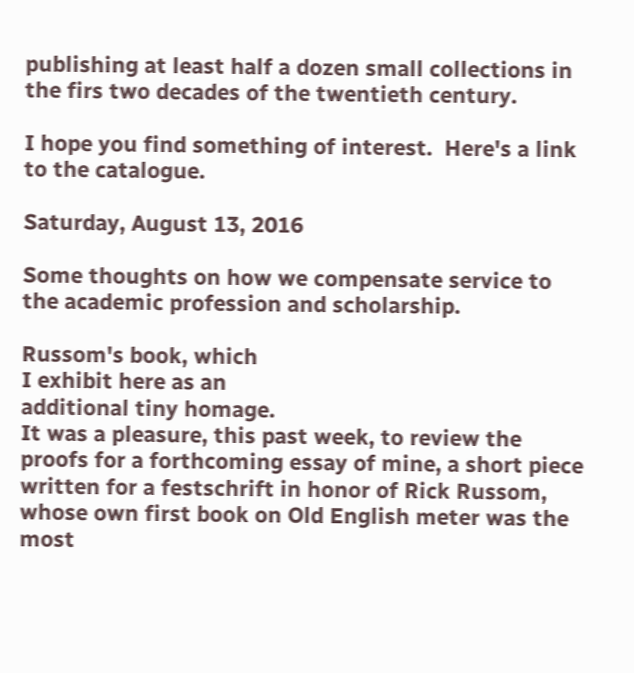publishing at least half a dozen small collections in the firs two decades of the twentieth century.

I hope you find something of interest.  Here's a link to the catalogue.

Saturday, August 13, 2016

Some thoughts on how we compensate service to the academic profession and scholarship.

Russom's book, which
I exhibit here as an
additional tiny homage.
It was a pleasure, this past week, to review the proofs for a forthcoming essay of mine, a short piece written for a festschrift in honor of Rick Russom, whose own first book on Old English meter was the most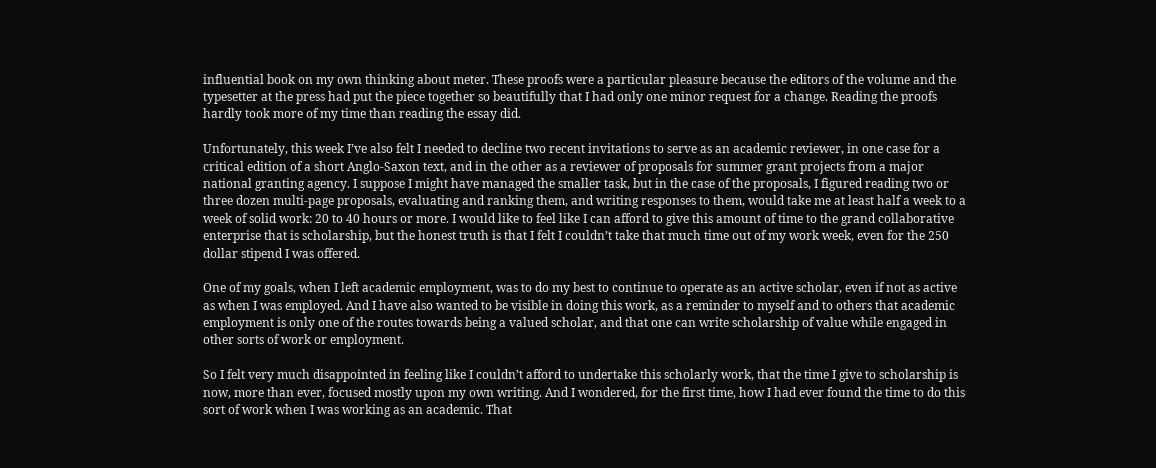influential book on my own thinking about meter. These proofs were a particular pleasure because the editors of the volume and the typesetter at the press had put the piece together so beautifully that I had only one minor request for a change. Reading the proofs hardly took more of my time than reading the essay did.

Unfortunately, this week I’ve also felt I needed to decline two recent invitations to serve as an academic reviewer, in one case for a critical edition of a short Anglo-Saxon text, and in the other as a reviewer of proposals for summer grant projects from a major national granting agency. I suppose I might have managed the smaller task, but in the case of the proposals, I figured reading two or three dozen multi-page proposals, evaluating and ranking them, and writing responses to them, would take me at least half a week to a week of solid work: 20 to 40 hours or more. I would like to feel like I can afford to give this amount of time to the grand collaborative enterprise that is scholarship, but the honest truth is that I felt I couldn’t take that much time out of my work week, even for the 250 dollar stipend I was offered.

One of my goals, when I left academic employment, was to do my best to continue to operate as an active scholar, even if not as active as when I was employed. And I have also wanted to be visible in doing this work, as a reminder to myself and to others that academic employment is only one of the routes towards being a valued scholar, and that one can write scholarship of value while engaged in other sorts of work or employment.

So I felt very much disappointed in feeling like I couldn’t afford to undertake this scholarly work, that the time I give to scholarship is now, more than ever, focused mostly upon my own writing. And I wondered, for the first time, how I had ever found the time to do this sort of work when I was working as an academic. That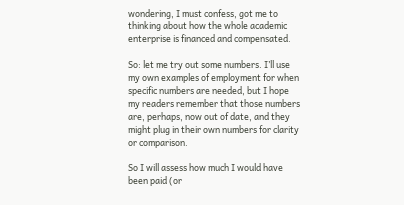wondering, I must confess, got me to thinking about how the whole academic enterprise is financed and compensated.

So: let me try out some numbers. I’ll use my own examples of employment for when specific numbers are needed, but I hope my readers remember that those numbers are, perhaps, now out of date, and they might plug in their own numbers for clarity or comparison.

So I will assess how much I would have been paid (or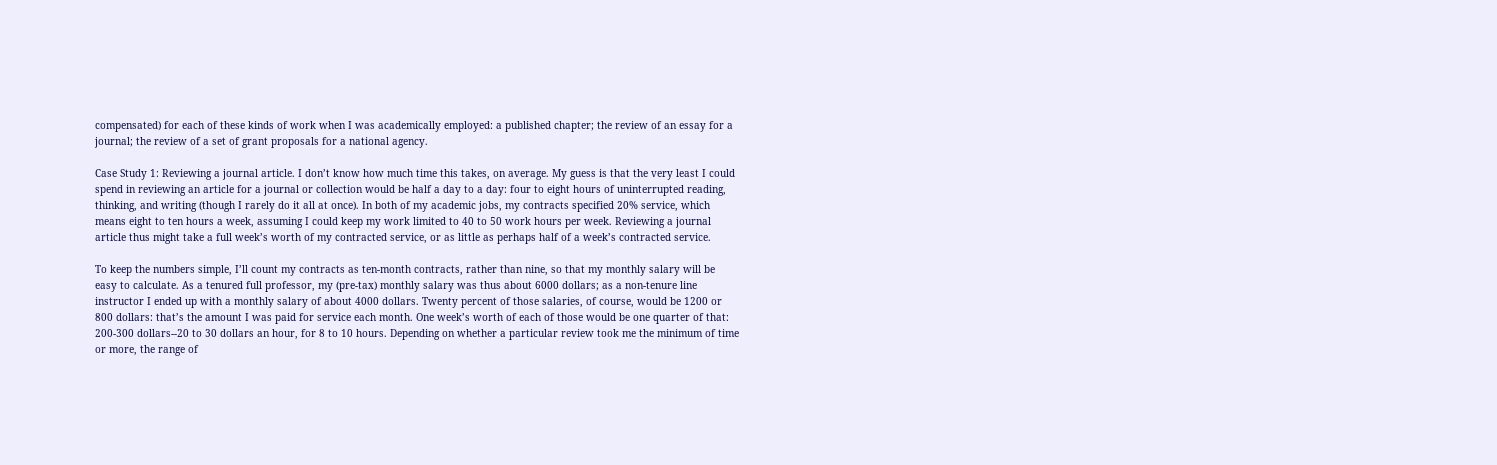compensated) for each of these kinds of work when I was academically employed: a published chapter; the review of an essay for a journal; the review of a set of grant proposals for a national agency.

Case Study 1: Reviewing a journal article. I don’t know how much time this takes, on average. My guess is that the very least I could spend in reviewing an article for a journal or collection would be half a day to a day: four to eight hours of uninterrupted reading, thinking, and writing (though I rarely do it all at once). In both of my academic jobs, my contracts specified 20% service, which means eight to ten hours a week, assuming I could keep my work limited to 40 to 50 work hours per week. Reviewing a journal article thus might take a full week’s worth of my contracted service, or as little as perhaps half of a week’s contracted service.

To keep the numbers simple, I’ll count my contracts as ten-month contracts, rather than nine, so that my monthly salary will be easy to calculate. As a tenured full professor, my (pre-tax) monthly salary was thus about 6000 dollars; as a non-tenure line instructor I ended up with a monthly salary of about 4000 dollars. Twenty percent of those salaries, of course, would be 1200 or 800 dollars: that’s the amount I was paid for service each month. One week’s worth of each of those would be one quarter of that: 200-300 dollars--20 to 30 dollars an hour, for 8 to 10 hours. Depending on whether a particular review took me the minimum of time or more, the range of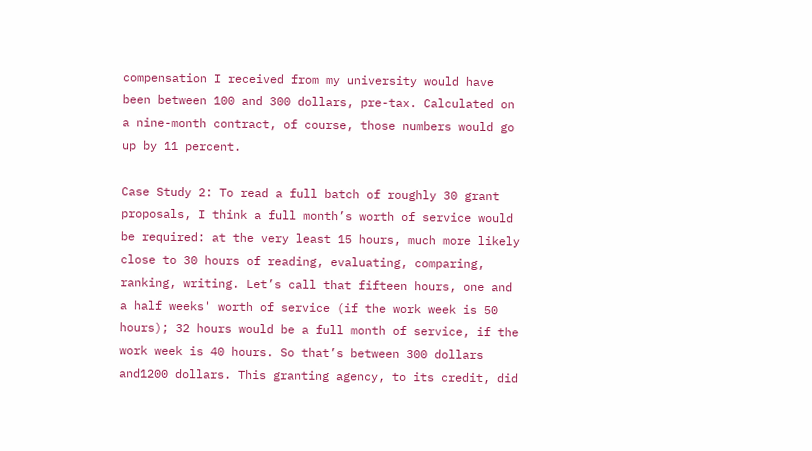compensation I received from my university would have been between 100 and 300 dollars, pre-tax. Calculated on a nine-month contract, of course, those numbers would go up by 11 percent.

Case Study 2: To read a full batch of roughly 30 grant proposals, I think a full month’s worth of service would be required: at the very least 15 hours, much more likely close to 30 hours of reading, evaluating, comparing, ranking, writing. Let’s call that fifteen hours, one and a half weeks' worth of service (if the work week is 50 hours); 32 hours would be a full month of service, if the work week is 40 hours. So that’s between 300 dollars and1200 dollars. This granting agency, to its credit, did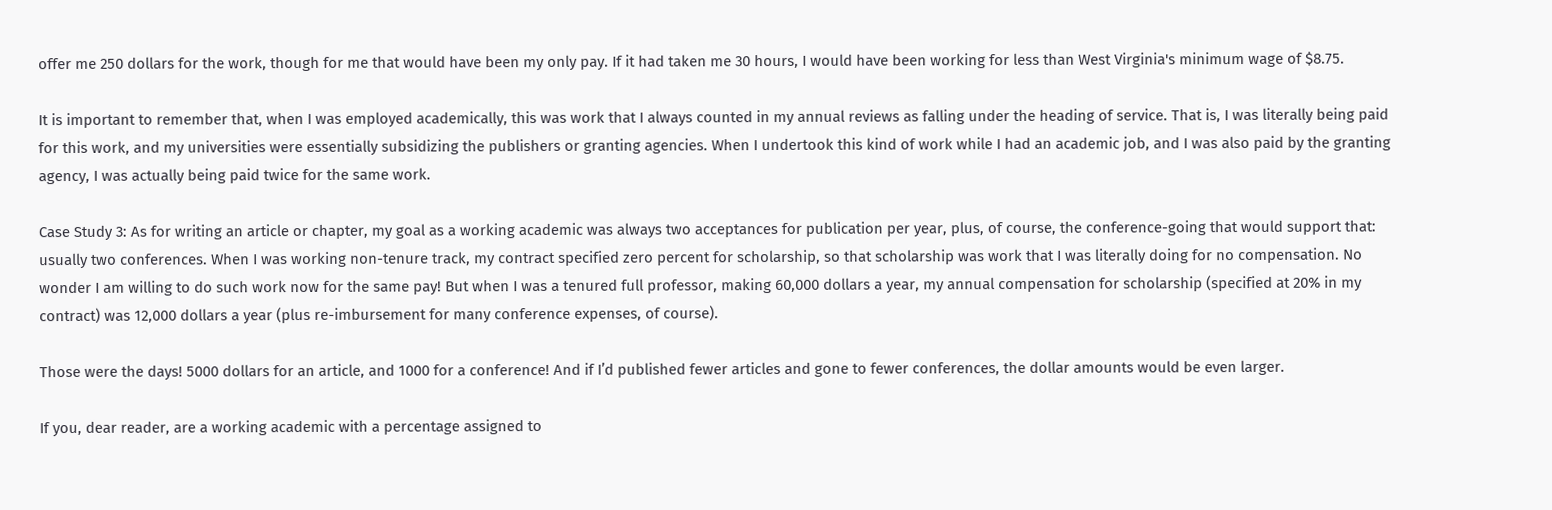offer me 250 dollars for the work, though for me that would have been my only pay. If it had taken me 30 hours, I would have been working for less than West Virginia's minimum wage of $8.75.

It is important to remember that, when I was employed academically, this was work that I always counted in my annual reviews as falling under the heading of service. That is, I was literally being paid for this work, and my universities were essentially subsidizing the publishers or granting agencies. When I undertook this kind of work while I had an academic job, and I was also paid by the granting agency, I was actually being paid twice for the same work.

Case Study 3: As for writing an article or chapter, my goal as a working academic was always two acceptances for publication per year, plus, of course, the conference-going that would support that: usually two conferences. When I was working non-tenure track, my contract specified zero percent for scholarship, so that scholarship was work that I was literally doing for no compensation. No wonder I am willing to do such work now for the same pay! But when I was a tenured full professor, making 60,000 dollars a year, my annual compensation for scholarship (specified at 20% in my contract) was 12,000 dollars a year (plus re-imbursement for many conference expenses, of course).

Those were the days! 5000 dollars for an article, and 1000 for a conference! And if I’d published fewer articles and gone to fewer conferences, the dollar amounts would be even larger.

If you, dear reader, are a working academic with a percentage assigned to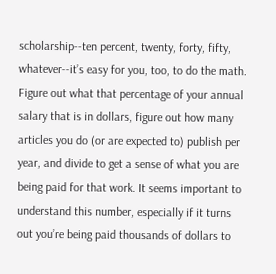scholarship--ten percent, twenty, forty, fifty, whatever--it’s easy for you, too, to do the math. Figure out what that percentage of your annual salary that is in dollars, figure out how many articles you do (or are expected to) publish per year, and divide to get a sense of what you are being paid for that work. It seems important to understand this number, especially if it turns out you’re being paid thousands of dollars to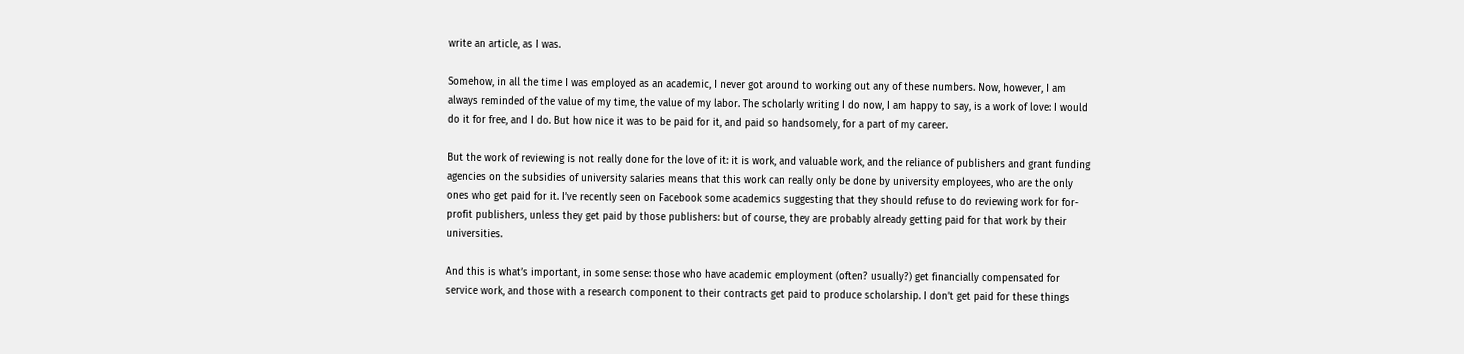write an article, as I was.

Somehow, in all the time I was employed as an academic, I never got around to working out any of these numbers. Now, however, I am always reminded of the value of my time, the value of my labor. The scholarly writing I do now, I am happy to say, is a work of love: I would do it for free, and I do. But how nice it was to be paid for it, and paid so handsomely, for a part of my career.

But the work of reviewing is not really done for the love of it: it is work, and valuable work, and the reliance of publishers and grant funding agencies on the subsidies of university salaries means that this work can really only be done by university employees, who are the only ones who get paid for it. I’ve recently seen on Facebook some academics suggesting that they should refuse to do reviewing work for for-profit publishers, unless they get paid by those publishers: but of course, they are probably already getting paid for that work by their universities.

And this is what’s important, in some sense: those who have academic employment (often? usually?) get financially compensated for service work, and those with a research component to their contracts get paid to produce scholarship. I don’t get paid for these things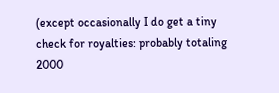(except occasionally I do get a tiny check for royalties: probably totaling 2000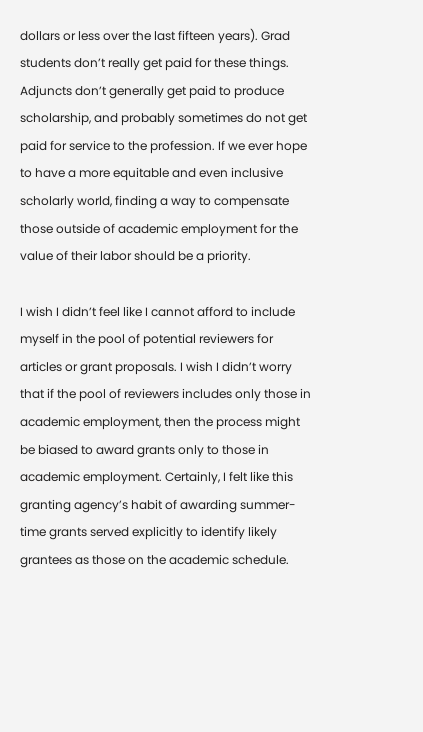dollars or less over the last fifteen years). Grad students don’t really get paid for these things. Adjuncts don’t generally get paid to produce scholarship, and probably sometimes do not get paid for service to the profession. If we ever hope to have a more equitable and even inclusive scholarly world, finding a way to compensate those outside of academic employment for the value of their labor should be a priority.

I wish I didn’t feel like I cannot afford to include myself in the pool of potential reviewers for articles or grant proposals. I wish I didn’t worry that if the pool of reviewers includes only those in academic employment, then the process might be biased to award grants only to those in academic employment. Certainly, I felt like this granting agency’s habit of awarding summer-time grants served explicitly to identify likely grantees as those on the academic schedule.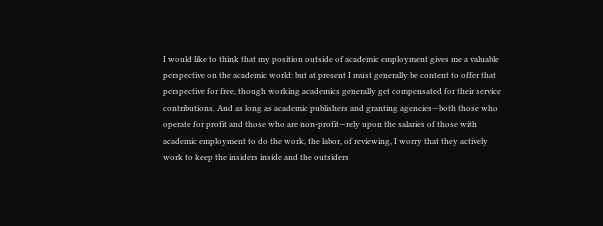I would like to think that my position outside of academic employment gives me a valuable perspective on the academic world: but at present I must generally be content to offer that perspective for free, though working academics generally get compensated for their service contributions. And as long as academic publishers and granting agencies—both those who operate for profit and those who are non-profit—rely upon the salaries of those with academic employment to do the work, the labor, of reviewing, I worry that they actively work to keep the insiders inside and the outsiders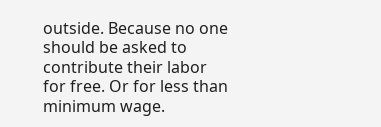outside. Because no one should be asked to contribute their labor for free. Or for less than minimum wage.